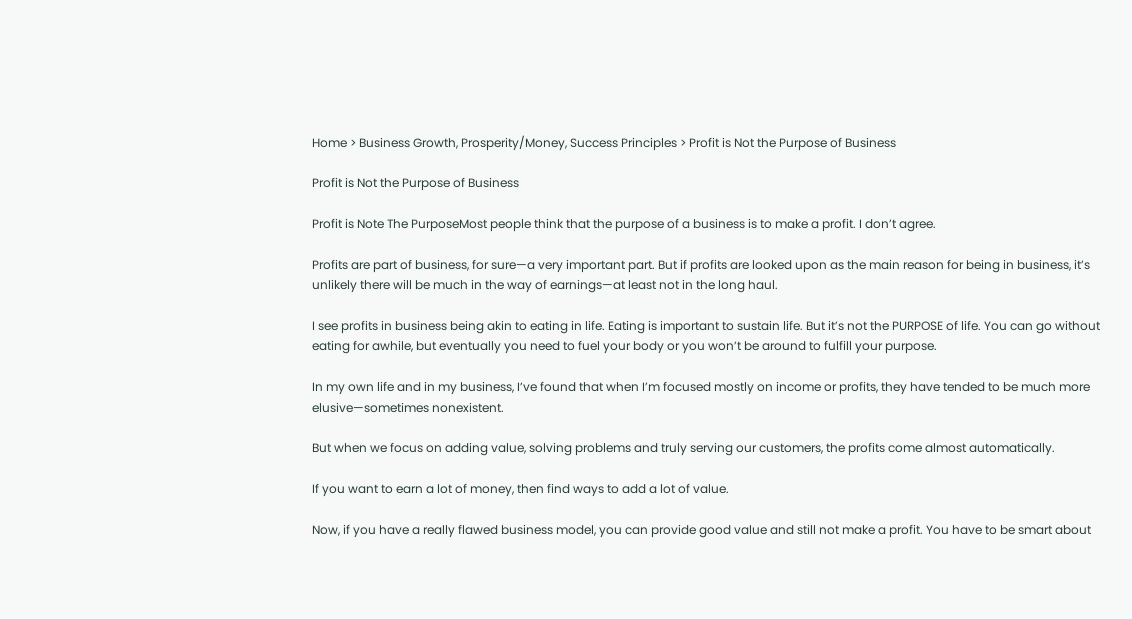Home > Business Growth, Prosperity/Money, Success Principles > Profit is Not the Purpose of Business

Profit is Not the Purpose of Business

Profit is Note The PurposeMost people think that the purpose of a business is to make a profit. I don’t agree.

Profits are part of business, for sure—a very important part. But if profits are looked upon as the main reason for being in business, it’s unlikely there will be much in the way of earnings—at least not in the long haul.

I see profits in business being akin to eating in life. Eating is important to sustain life. But it’s not the PURPOSE of life. You can go without eating for awhile, but eventually you need to fuel your body or you won’t be around to fulfill your purpose.

In my own life and in my business, I’ve found that when I’m focused mostly on income or profits, they have tended to be much more elusive—sometimes nonexistent.

But when we focus on adding value, solving problems and truly serving our customers, the profits come almost automatically.

If you want to earn a lot of money, then find ways to add a lot of value.

Now, if you have a really flawed business model, you can provide good value and still not make a profit. You have to be smart about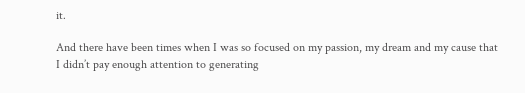it.

And there have been times when I was so focused on my passion, my dream and my cause that I didn’t pay enough attention to generating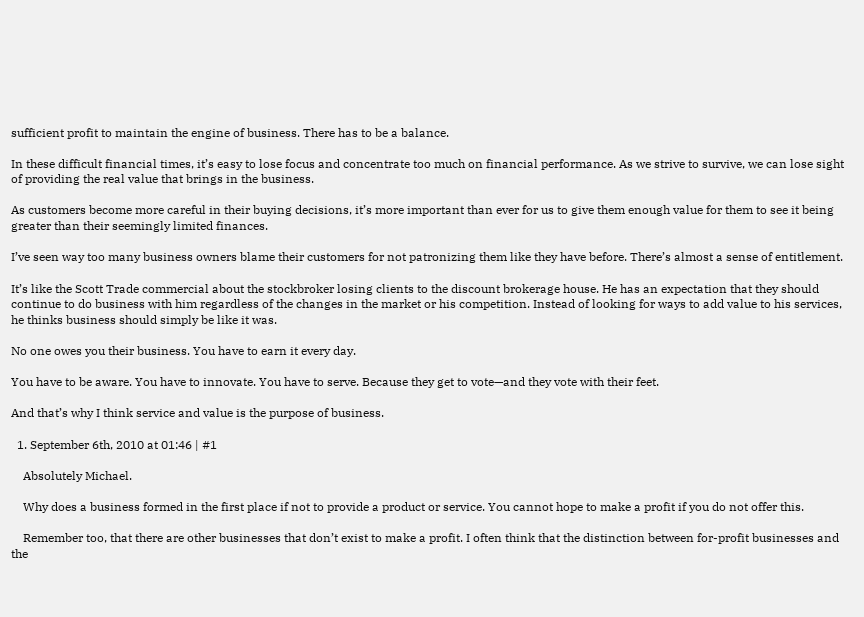sufficient profit to maintain the engine of business. There has to be a balance.

In these difficult financial times, it’s easy to lose focus and concentrate too much on financial performance. As we strive to survive, we can lose sight of providing the real value that brings in the business.

As customers become more careful in their buying decisions, it’s more important than ever for us to give them enough value for them to see it being greater than their seemingly limited finances.

I’ve seen way too many business owners blame their customers for not patronizing them like they have before. There’s almost a sense of entitlement.

It’s like the Scott Trade commercial about the stockbroker losing clients to the discount brokerage house. He has an expectation that they should continue to do business with him regardless of the changes in the market or his competition. Instead of looking for ways to add value to his services, he thinks business should simply be like it was.

No one owes you their business. You have to earn it every day.

You have to be aware. You have to innovate. You have to serve. Because they get to vote—and they vote with their feet.

And that’s why I think service and value is the purpose of business.

  1. September 6th, 2010 at 01:46 | #1

    Absolutely Michael.

    Why does a business formed in the first place if not to provide a product or service. You cannot hope to make a profit if you do not offer this.

    Remember too, that there are other businesses that don’t exist to make a profit. I often think that the distinction between for-profit businesses and the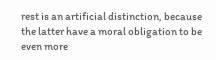rest is an artificial distinction, because the latter have a moral obligation to be even more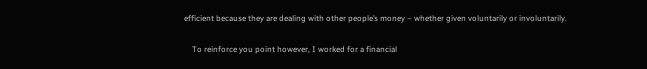efficient because they are dealing with other people’s money – whether given voluntarily or involuntarily.

    To reinforce you point however, I worked for a financial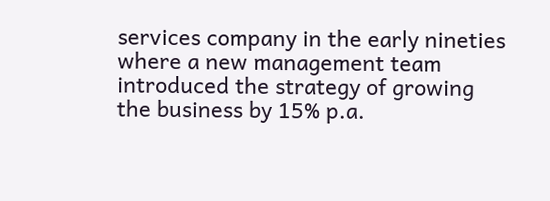services company in the early nineties where a new management team introduced the strategy of growing the business by 15% p.a.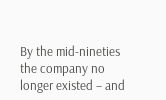By the mid-nineties the company no longer existed – and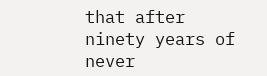that after ninety years of never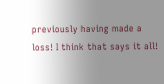previously having made a loss! I think that says it all!